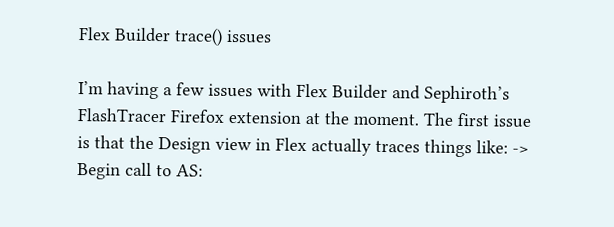Flex Builder trace() issues

I’m having a few issues with Flex Builder and Sephiroth’s FlashTracer Firefox extension at the moment. The first issue is that the Design view in Flex actually traces things like: -> Begin call to AS: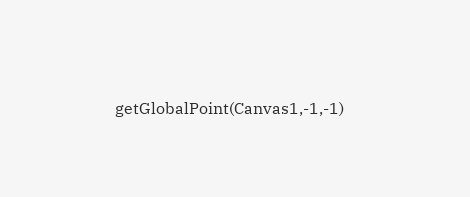getGlobalPoint(Canvas1,-1,-1)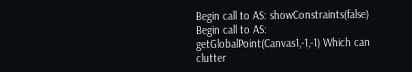Begin call to AS: showConstraints(false) Begin call to AS: getGlobalPoint(Canvas1,-1,-1) Which can clutter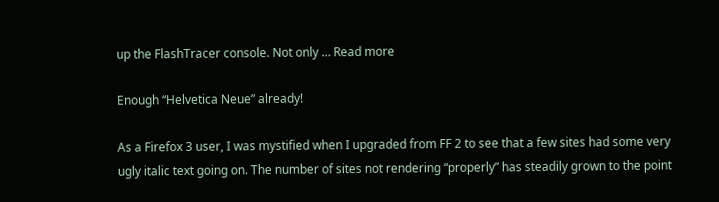up the FlashTracer console. Not only … Read more

Enough “Helvetica Neue” already!

As a Firefox 3 user, I was mystified when I upgraded from FF 2 to see that a few sites had some very ugly italic text going on. The number of sites not rendering “properly” has steadily grown to the point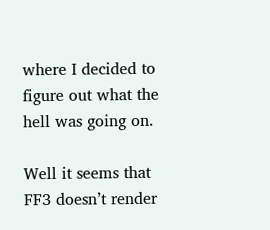where I decided to figure out what the hell was going on.

Well it seems that FF3 doesn’t render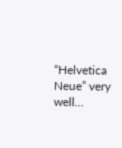“Helvetica Neue” very well…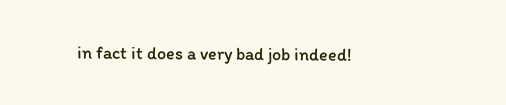in fact it does a very bad job indeed!